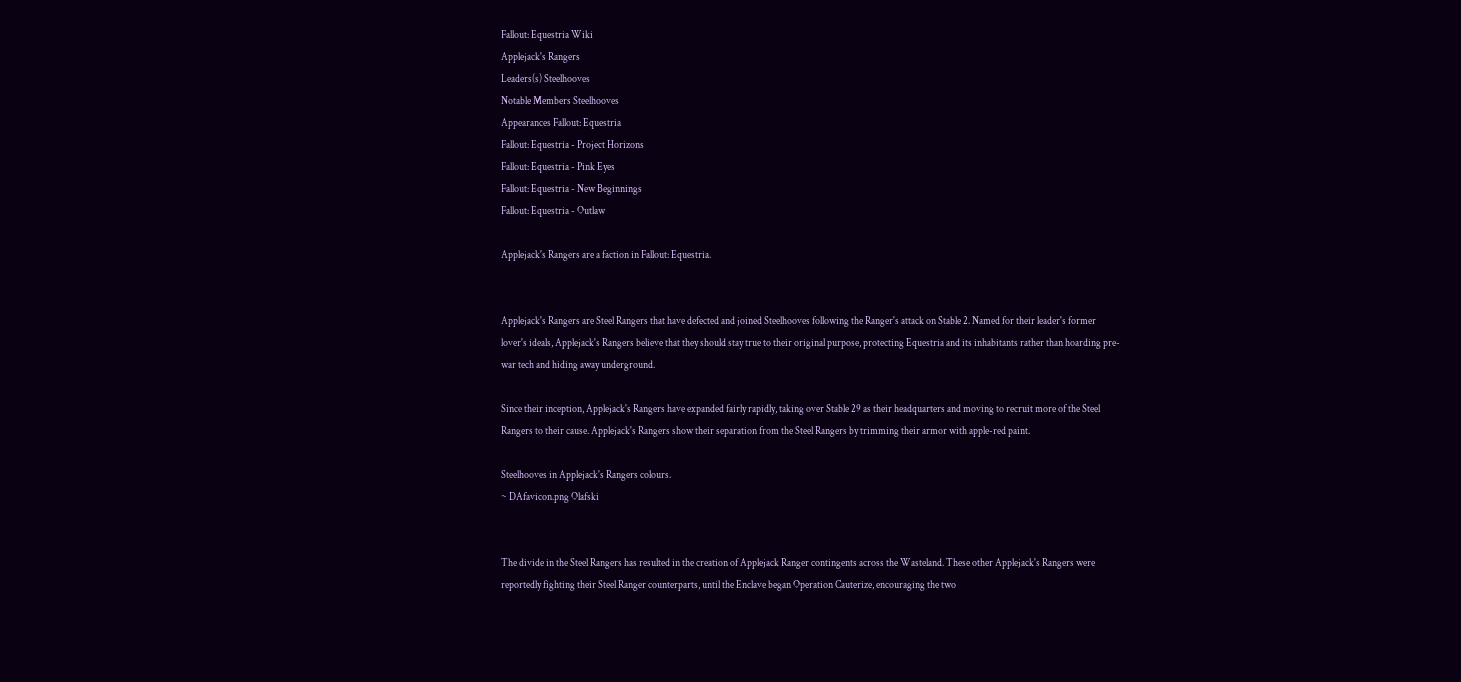Fallout: Equestria Wiki
Applejack's Rangers
Leaders(s) Steelhooves
Notable Members Steelhooves
Appearances Fallout: Equestria
Fallout: Equestria - Project Horizons
Fallout: Equestria - Pink Eyes
Fallout: Equestria - New Beginnings
Fallout: Equestria - Outlaw

Applejack's Rangers are a faction in Fallout: Equestria.


Applejack's Rangers are Steel Rangers that have defected and joined Steelhooves following the Ranger's attack on Stable 2. Named for their leader's former lover's ideals, Applejack's Rangers believe that they should stay true to their original purpose, protecting Equestria and its inhabitants rather than hoarding pre-war tech and hiding away underground.

Since their inception, Applejack's Rangers have expanded fairly rapidly, taking over Stable 29 as their headquarters and moving to recruit more of the Steel Rangers to their cause. Applejack's Rangers show their separation from the Steel Rangers by trimming their armor with apple-red paint.

Steelhooves in Applejack's Rangers colours.
~ DAfavicon.png Olafski


The divide in the Steel Rangers has resulted in the creation of Applejack Ranger contingents across the Wasteland. These other Applejack's Rangers were reportedly fighting their Steel Ranger counterparts, until the Enclave began Operation Cauterize, encouraging the two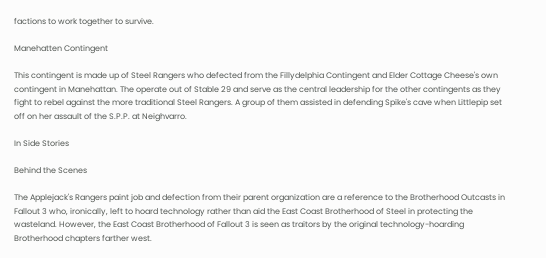factions to work together to survive.

Manehatten Contingent

This contingent is made up of Steel Rangers who defected from the Fillydelphia Contingent and Elder Cottage Cheese's own contingent in Manehattan. The operate out of Stable 29 and serve as the central leadership for the other contingents as they fight to rebel against the more traditional Steel Rangers. A group of them assisted in defending Spike's cave when Littlepip set off on her assault of the S.P.P. at Neighvarro.

In Side Stories

Behind the Scenes

The Applejack's Rangers paint job and defection from their parent organization are a reference to the Brotherhood Outcasts in Fallout 3 who, ironically, left to hoard technology rather than aid the East Coast Brotherhood of Steel in protecting the wasteland. However, the East Coast Brotherhood of Fallout 3 is seen as traitors by the original technology-hoarding Brotherhood chapters farther west.